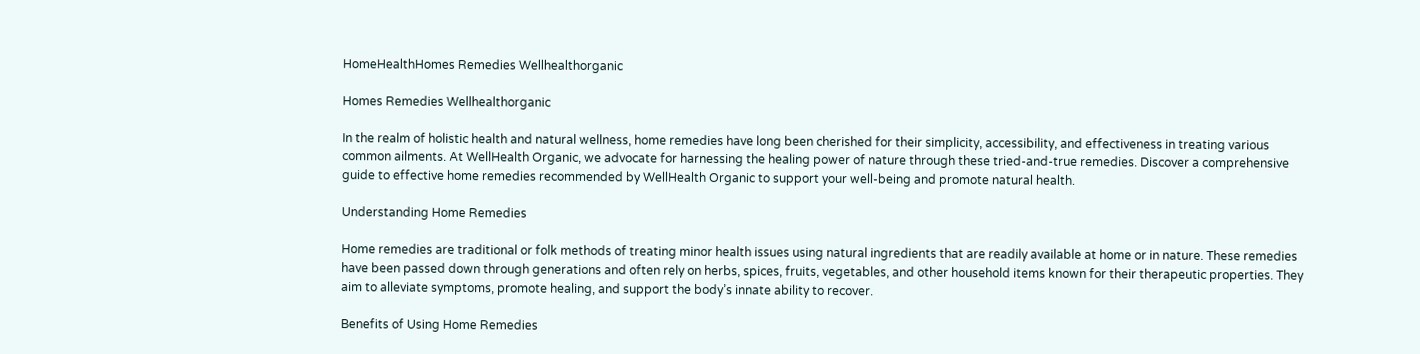HomeHealthHomes Remedies Wellhealthorganic

Homes Remedies Wellhealthorganic

In the realm of holistic health and natural wellness, home remedies have long been cherished for their simplicity, accessibility, and effectiveness in treating various common ailments. At WellHealth Organic, we advocate for harnessing the healing power of nature through these tried-and-true remedies. Discover a comprehensive guide to effective home remedies recommended by WellHealth Organic to support your well-being and promote natural health.

Understanding Home Remedies

Home remedies are traditional or folk methods of treating minor health issues using natural ingredients that are readily available at home or in nature. These remedies have been passed down through generations and often rely on herbs, spices, fruits, vegetables, and other household items known for their therapeutic properties. They aim to alleviate symptoms, promote healing, and support the body’s innate ability to recover.

Benefits of Using Home Remedies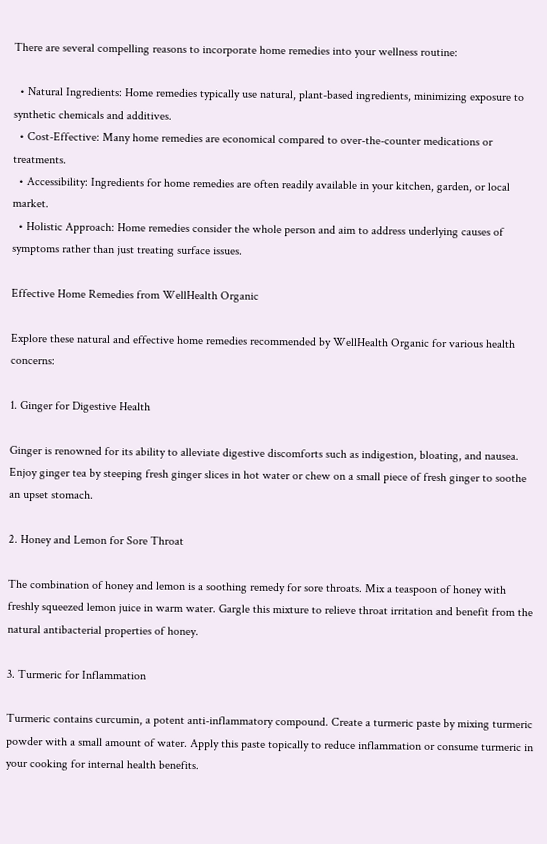There are several compelling reasons to incorporate home remedies into your wellness routine:

  • Natural Ingredients: Home remedies typically use natural, plant-based ingredients, minimizing exposure to synthetic chemicals and additives.
  • Cost-Effective: Many home remedies are economical compared to over-the-counter medications or treatments.
  • Accessibility: Ingredients for home remedies are often readily available in your kitchen, garden, or local market.
  • Holistic Approach: Home remedies consider the whole person and aim to address underlying causes of symptoms rather than just treating surface issues.

Effective Home Remedies from WellHealth Organic

Explore these natural and effective home remedies recommended by WellHealth Organic for various health concerns:

1. Ginger for Digestive Health

Ginger is renowned for its ability to alleviate digestive discomforts such as indigestion, bloating, and nausea. Enjoy ginger tea by steeping fresh ginger slices in hot water or chew on a small piece of fresh ginger to soothe an upset stomach.

2. Honey and Lemon for Sore Throat

The combination of honey and lemon is a soothing remedy for sore throats. Mix a teaspoon of honey with freshly squeezed lemon juice in warm water. Gargle this mixture to relieve throat irritation and benefit from the natural antibacterial properties of honey.

3. Turmeric for Inflammation

Turmeric contains curcumin, a potent anti-inflammatory compound. Create a turmeric paste by mixing turmeric powder with a small amount of water. Apply this paste topically to reduce inflammation or consume turmeric in your cooking for internal health benefits.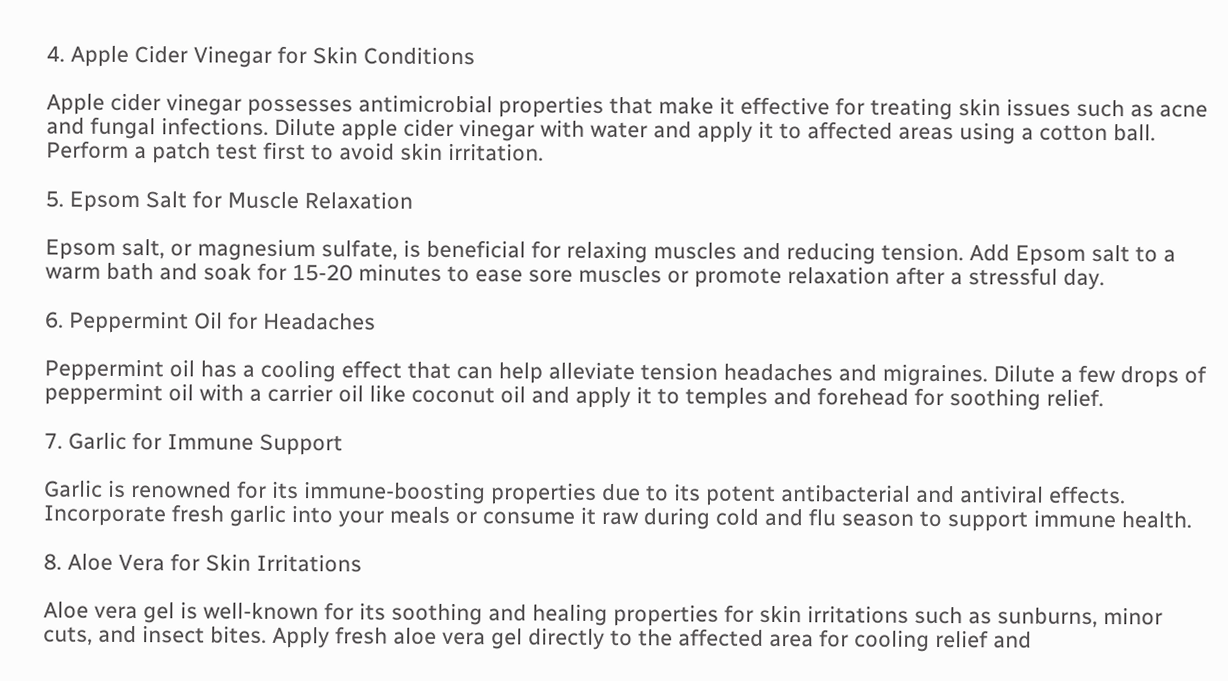4. Apple Cider Vinegar for Skin Conditions

Apple cider vinegar possesses antimicrobial properties that make it effective for treating skin issues such as acne and fungal infections. Dilute apple cider vinegar with water and apply it to affected areas using a cotton ball. Perform a patch test first to avoid skin irritation.

5. Epsom Salt for Muscle Relaxation

Epsom salt, or magnesium sulfate, is beneficial for relaxing muscles and reducing tension. Add Epsom salt to a warm bath and soak for 15-20 minutes to ease sore muscles or promote relaxation after a stressful day.

6. Peppermint Oil for Headaches

Peppermint oil has a cooling effect that can help alleviate tension headaches and migraines. Dilute a few drops of peppermint oil with a carrier oil like coconut oil and apply it to temples and forehead for soothing relief.

7. Garlic for Immune Support

Garlic is renowned for its immune-boosting properties due to its potent antibacterial and antiviral effects. Incorporate fresh garlic into your meals or consume it raw during cold and flu season to support immune health.

8. Aloe Vera for Skin Irritations

Aloe vera gel is well-known for its soothing and healing properties for skin irritations such as sunburns, minor cuts, and insect bites. Apply fresh aloe vera gel directly to the affected area for cooling relief and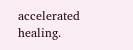accelerated healing.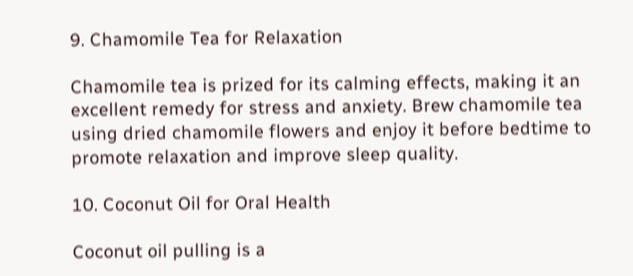9. Chamomile Tea for Relaxation

Chamomile tea is prized for its calming effects, making it an excellent remedy for stress and anxiety. Brew chamomile tea using dried chamomile flowers and enjoy it before bedtime to promote relaxation and improve sleep quality.

10. Coconut Oil for Oral Health

Coconut oil pulling is a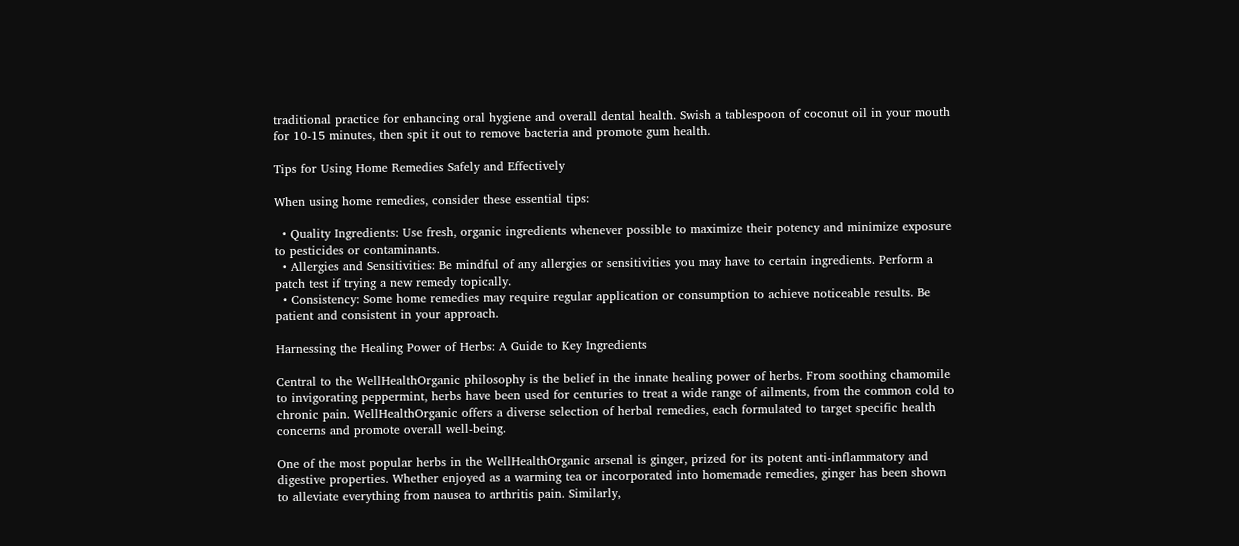traditional practice for enhancing oral hygiene and overall dental health. Swish a tablespoon of coconut oil in your mouth for 10-15 minutes, then spit it out to remove bacteria and promote gum health.

Tips for Using Home Remedies Safely and Effectively

When using home remedies, consider these essential tips:

  • Quality Ingredients: Use fresh, organic ingredients whenever possible to maximize their potency and minimize exposure to pesticides or contaminants.
  • Allergies and Sensitivities: Be mindful of any allergies or sensitivities you may have to certain ingredients. Perform a patch test if trying a new remedy topically.
  • Consistency: Some home remedies may require regular application or consumption to achieve noticeable results. Be patient and consistent in your approach.

Harnessing the Healing Power of Herbs: A Guide to Key Ingredients

Central to the WellHealthOrganic philosophy is the belief in the innate healing power of herbs. From soothing chamomile to invigorating peppermint, herbs have been used for centuries to treat a wide range of ailments, from the common cold to chronic pain. WellHealthOrganic offers a diverse selection of herbal remedies, each formulated to target specific health concerns and promote overall well-being.

One of the most popular herbs in the WellHealthOrganic arsenal is ginger, prized for its potent anti-inflammatory and digestive properties. Whether enjoyed as a warming tea or incorporated into homemade remedies, ginger has been shown to alleviate everything from nausea to arthritis pain. Similarly,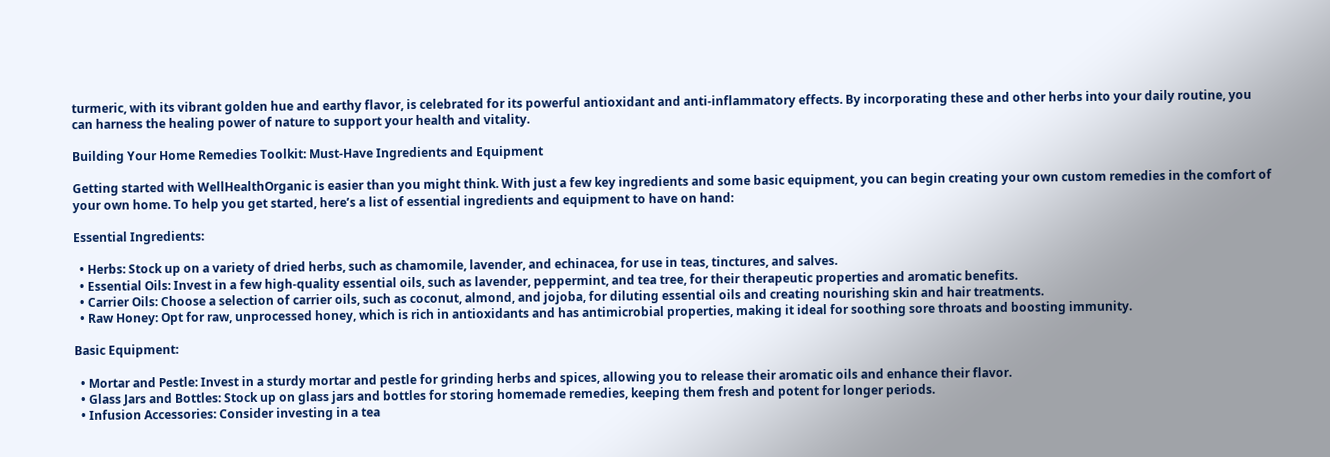turmeric, with its vibrant golden hue and earthy flavor, is celebrated for its powerful antioxidant and anti-inflammatory effects. By incorporating these and other herbs into your daily routine, you can harness the healing power of nature to support your health and vitality.

Building Your Home Remedies Toolkit: Must-Have Ingredients and Equipment

Getting started with WellHealthOrganic is easier than you might think. With just a few key ingredients and some basic equipment, you can begin creating your own custom remedies in the comfort of your own home. To help you get started, here’s a list of essential ingredients and equipment to have on hand:

Essential Ingredients:

  • Herbs: Stock up on a variety of dried herbs, such as chamomile, lavender, and echinacea, for use in teas, tinctures, and salves.
  • Essential Oils: Invest in a few high-quality essential oils, such as lavender, peppermint, and tea tree, for their therapeutic properties and aromatic benefits.
  • Carrier Oils: Choose a selection of carrier oils, such as coconut, almond, and jojoba, for diluting essential oils and creating nourishing skin and hair treatments.
  • Raw Honey: Opt for raw, unprocessed honey, which is rich in antioxidants and has antimicrobial properties, making it ideal for soothing sore throats and boosting immunity.

Basic Equipment:

  • Mortar and Pestle: Invest in a sturdy mortar and pestle for grinding herbs and spices, allowing you to release their aromatic oils and enhance their flavor.
  • Glass Jars and Bottles: Stock up on glass jars and bottles for storing homemade remedies, keeping them fresh and potent for longer periods.
  • Infusion Accessories: Consider investing in a tea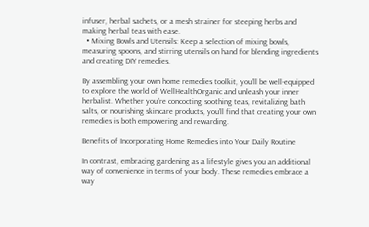infuser, herbal sachets, or a mesh strainer for steeping herbs and making herbal teas with ease.
  • Mixing Bowls and Utensils: Keep a selection of mixing bowls, measuring spoons, and stirring utensils on hand for blending ingredients and creating DIY remedies.

By assembling your own home remedies toolkit, you’ll be well-equipped to explore the world of WellHealthOrganic and unleash your inner herbalist. Whether you’re concocting soothing teas, revitalizing bath salts, or nourishing skincare products, you’ll find that creating your own remedies is both empowering and rewarding.

Benefits of Incorporating Home Remedies into Your Daily Routine

In contrast, embracing gardening as a lifestyle gives you an additional way of convenience in terms of your body. These remedies embrace a way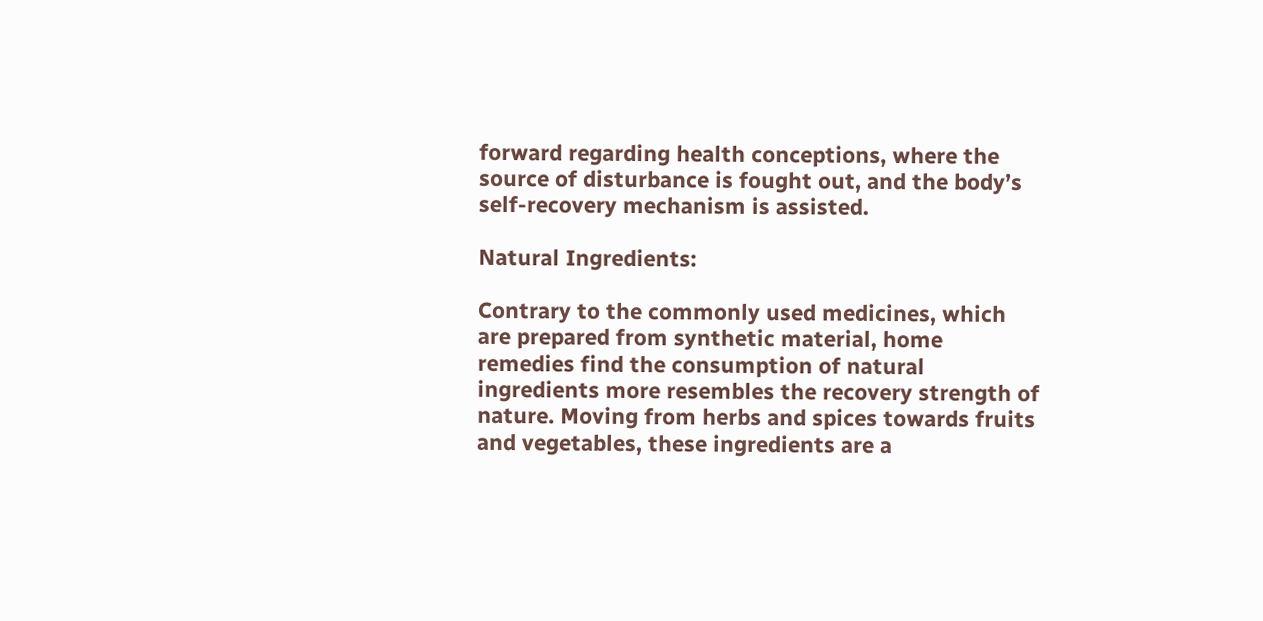forward regarding health conceptions, where the source of disturbance is fought out, and the body’s self-recovery mechanism is assisted.

Natural Ingredients:

Contrary to the commonly used medicines, which are prepared from synthetic material, home remedies find the consumption of natural ingredients more resembles the recovery strength of nature. Moving from herbs and spices towards fruits and vegetables, these ingredients are a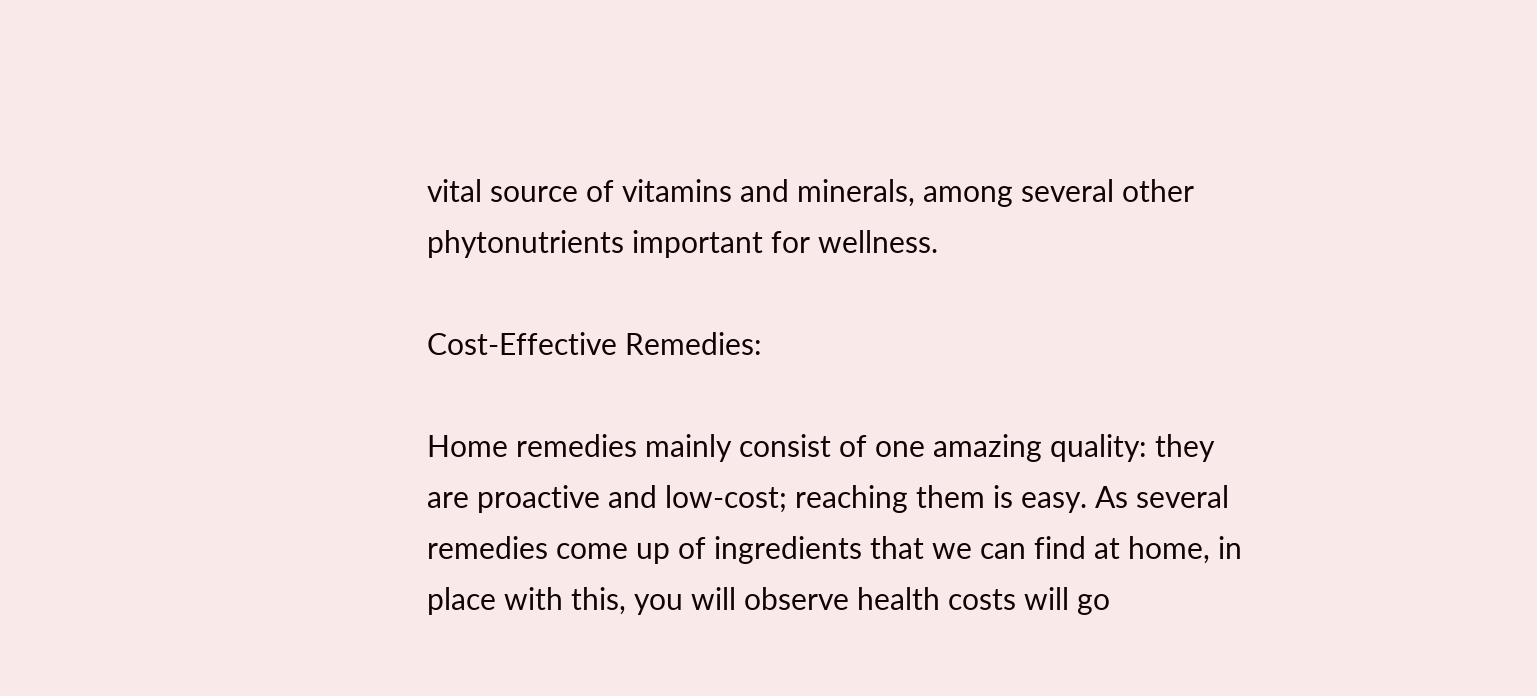vital source of vitamins and minerals, among several other phytonutrients important for wellness.

Cost-Effective Remedies:

Home remedies mainly consist of one amazing quality: they are proactive and low-cost; reaching them is easy. As several remedies come up of ingredients that we can find at home, in place with this, you will observe health costs will go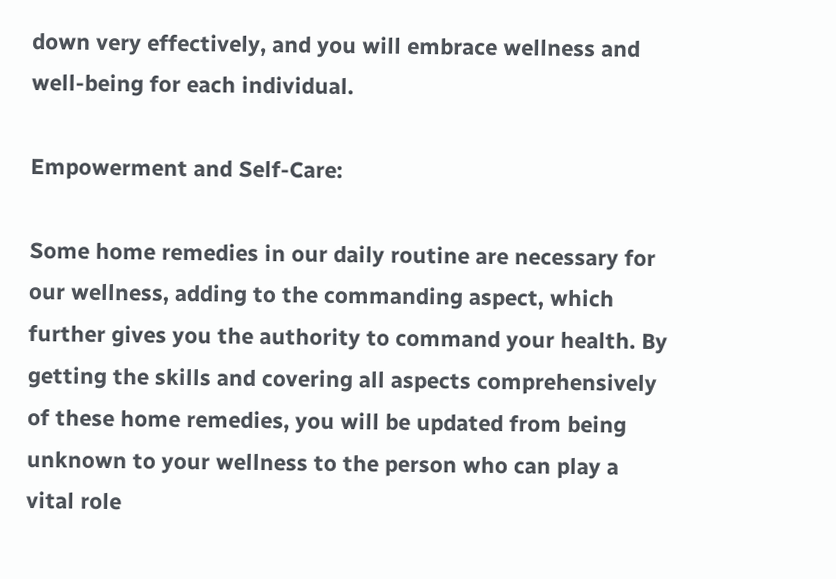down very effectively, and you will embrace wellness and well-being for each individual.

Empowerment and Self-Care:

Some home remedies in our daily routine are necessary for our wellness, adding to the commanding aspect, which further gives you the authority to command your health. By getting the skills and covering all aspects comprehensively of these home remedies, you will be updated from being unknown to your wellness to the person who can play a vital role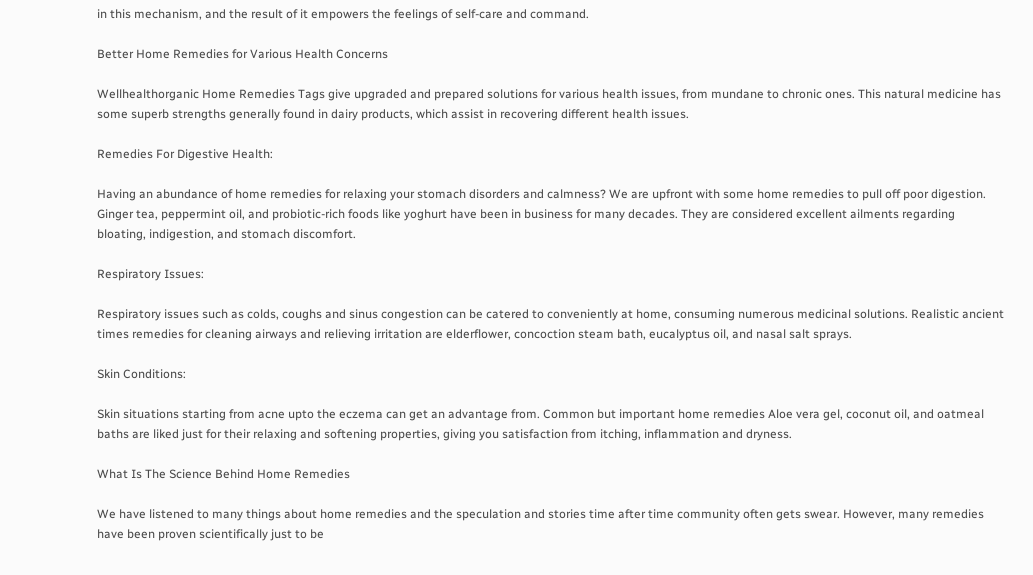in this mechanism, and the result of it empowers the feelings of self-care and command.

Better Home Remedies for Various Health Concerns

Wellhealthorganic Home Remedies Tags give upgraded and prepared solutions for various health issues, from mundane to chronic ones. This natural medicine has some superb strengths generally found in dairy products, which assist in recovering different health issues.

Remedies For Digestive Health:

Having an abundance of home remedies for relaxing your stomach disorders and calmness? We are upfront with some home remedies to pull off poor digestion. Ginger tea, peppermint oil, and probiotic-rich foods like yoghurt have been in business for many decades. They are considered excellent ailments regarding bloating, indigestion, and stomach discomfort.

Respiratory Issues:

Respiratory issues such as colds, coughs and sinus congestion can be catered to conveniently at home, consuming numerous medicinal solutions. Realistic ancient times remedies for cleaning airways and relieving irritation are elderflower, concoction steam bath, eucalyptus oil, and nasal salt sprays.

Skin Conditions:

Skin situations starting from acne upto the eczema can get an advantage from. Common but important home remedies Aloe vera gel, coconut oil, and oatmeal baths are liked just for their relaxing and softening properties, giving you satisfaction from itching, inflammation and dryness.

What Is The Science Behind Home Remedies

We have listened to many things about home remedies and the speculation and stories time after time community often gets swear. However, many remedies have been proven scientifically just to be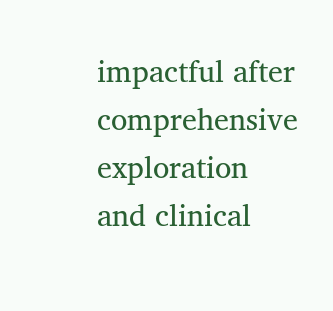impactful after comprehensive exploration and clinical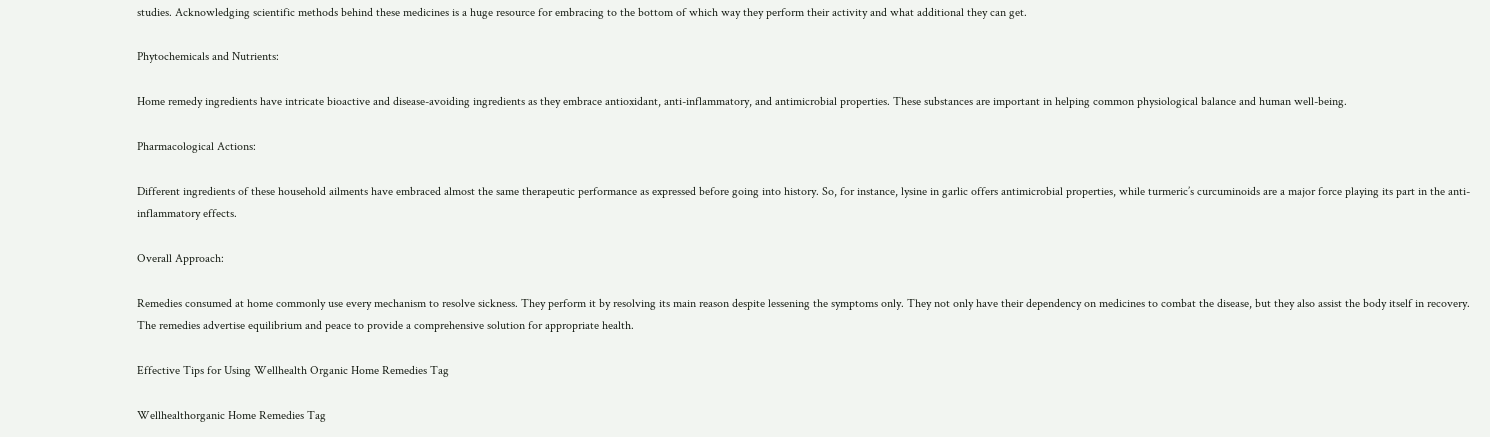studies. Acknowledging scientific methods behind these medicines is a huge resource for embracing to the bottom of which way they perform their activity and what additional they can get.

Phytochemicals and Nutrients:

Home remedy ingredients have intricate bioactive and disease-avoiding ingredients as they embrace antioxidant, anti-inflammatory, and antimicrobial properties. These substances are important in helping common physiological balance and human well-being.

Pharmacological Actions:

Different ingredients of these household ailments have embraced almost the same therapeutic performance as expressed before going into history. So, for instance, lysine in garlic offers antimicrobial properties, while turmeric’s curcuminoids are a major force playing its part in the anti-inflammatory effects.

Overall Approach:

Remedies consumed at home commonly use every mechanism to resolve sickness. They perform it by resolving its main reason despite lessening the symptoms only. They not only have their dependency on medicines to combat the disease, but they also assist the body itself in recovery. The remedies advertise equilibrium and peace to provide a comprehensive solution for appropriate health.

Effective Tips for Using Wellhealth Organic Home Remedies Tag

Wellhealthorganic Home Remedies Tag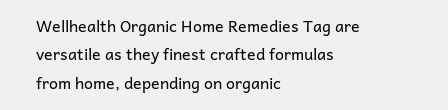Wellhealth Organic Home Remedies Tag are versatile as they finest crafted formulas from home, depending on organic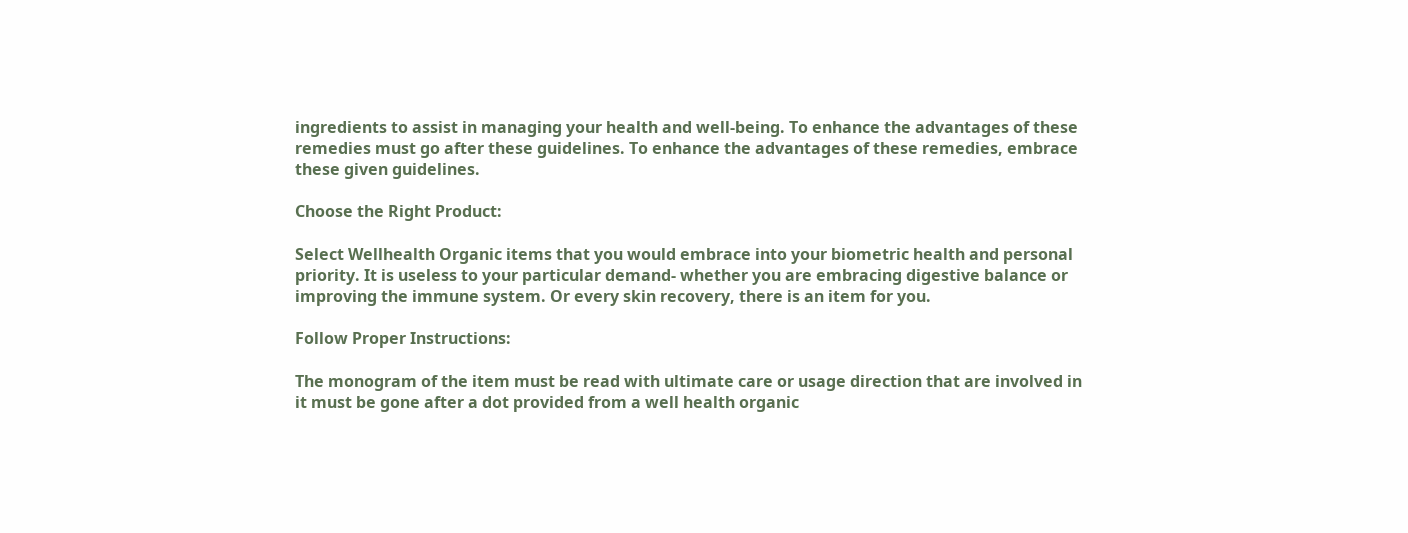ingredients to assist in managing your health and well-being. To enhance the advantages of these remedies must go after these guidelines. To enhance the advantages of these remedies, embrace these given guidelines.

Choose the Right Product:

Select Wellhealth Organic items that you would embrace into your biometric health and personal priority. It is useless to your particular demand- whether you are embracing digestive balance or improving the immune system. Or every skin recovery, there is an item for you.

Follow Proper Instructions:

The monogram of the item must be read with ultimate care or usage direction that are involved in it must be gone after a dot provided from a well health organic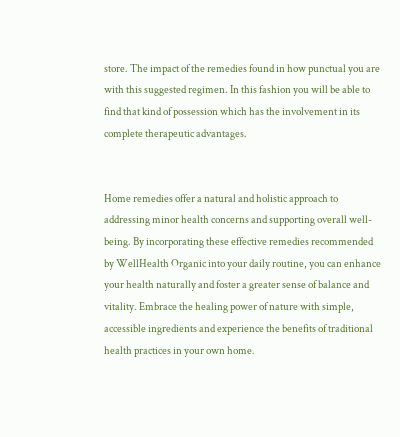store. The impact of the remedies found in how punctual you are with this suggested regimen. In this fashion you will be able to find that kind of possession which has the involvement in its complete therapeutic advantages.


Home remedies offer a natural and holistic approach to addressing minor health concerns and supporting overall well-being. By incorporating these effective remedies recommended by WellHealth Organic into your daily routine, you can enhance your health naturally and foster a greater sense of balance and vitality. Embrace the healing power of nature with simple, accessible ingredients and experience the benefits of traditional health practices in your own home.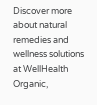Discover more about natural remedies and wellness solutions at WellHealth Organic,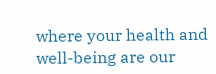where your health and well-being are our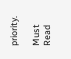priority.

Must Read